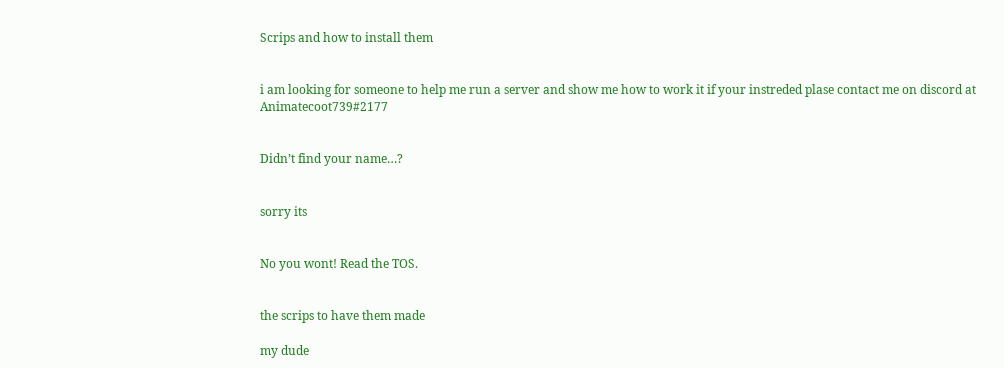Scrips and how to install them


i am looking for someone to help me run a server and show me how to work it if your instreded plase contact me on discord at Animatecoot739#2177


Didn’t find your name…?


sorry its


No you wont! Read the TOS.


the scrips to have them made

my dude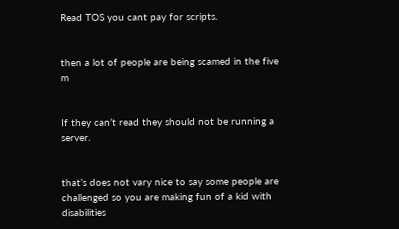Read TOS you cant pay for scripts.


then a lot of people are being scamed in the five m


If they can’t read they should not be running a server.


that’s does not vary nice to say some people are challenged so you are making fun of a kid with disabilities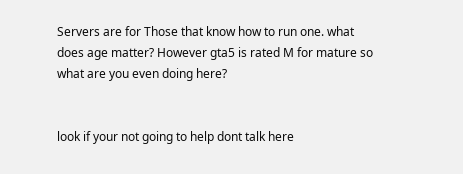Servers are for Those that know how to run one. what does age matter? However gta5 is rated M for mature so what are you even doing here?


look if your not going to help dont talk here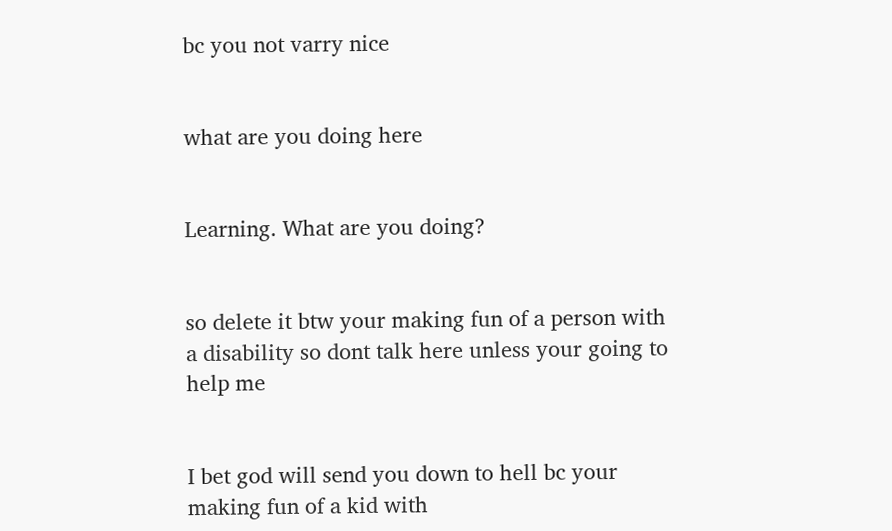bc you not varry nice


what are you doing here


Learning. What are you doing?


so delete it btw your making fun of a person with a disability so dont talk here unless your going to help me


I bet god will send you down to hell bc your making fun of a kid with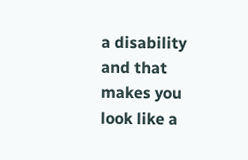a disability and that makes you look like a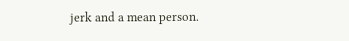jerk and a mean person.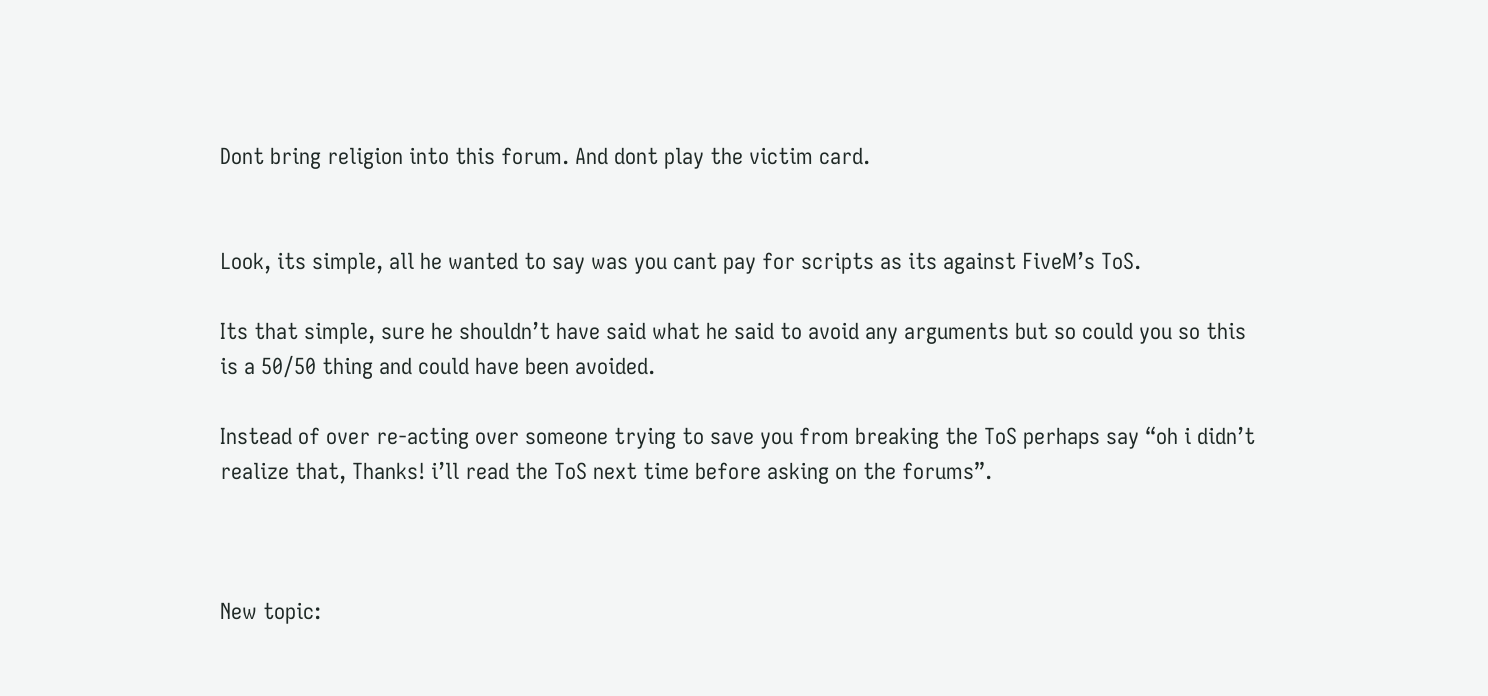Dont bring religion into this forum. And dont play the victim card.


Look, its simple, all he wanted to say was you cant pay for scripts as its against FiveM’s ToS.

Its that simple, sure he shouldn’t have said what he said to avoid any arguments but so could you so this is a 50/50 thing and could have been avoided.

Instead of over re-acting over someone trying to save you from breaking the ToS perhaps say “oh i didn’t realize that, Thanks! i’ll read the ToS next time before asking on the forums”.



New topic: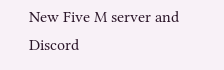New Five M server and Discord